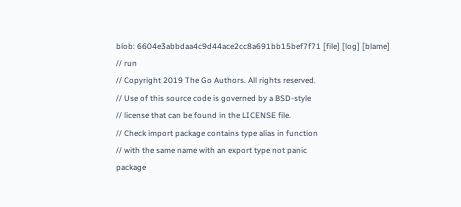blob: 6604e3abbdaa4c9d44ace2cc8a691bb15bef7f71 [file] [log] [blame]
// run
// Copyright 2019 The Go Authors. All rights reserved.
// Use of this source code is governed by a BSD-style
// license that can be found in the LICENSE file.
// Check import package contains type alias in function
// with the same name with an export type not panic
package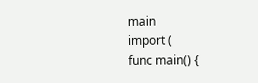main
import (
func main() {